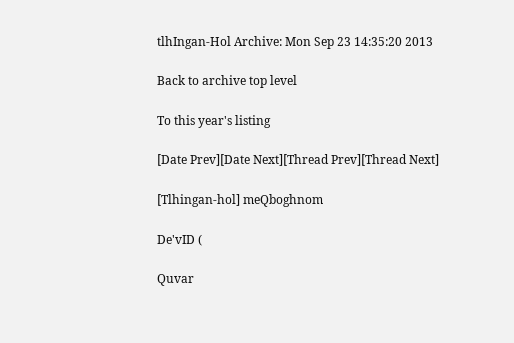tlhIngan-Hol Archive: Mon Sep 23 14:35:20 2013

Back to archive top level

To this year's listing

[Date Prev][Date Next][Thread Prev][Thread Next]

[Tlhingan-hol] meQboghnom

De'vID (

Quvar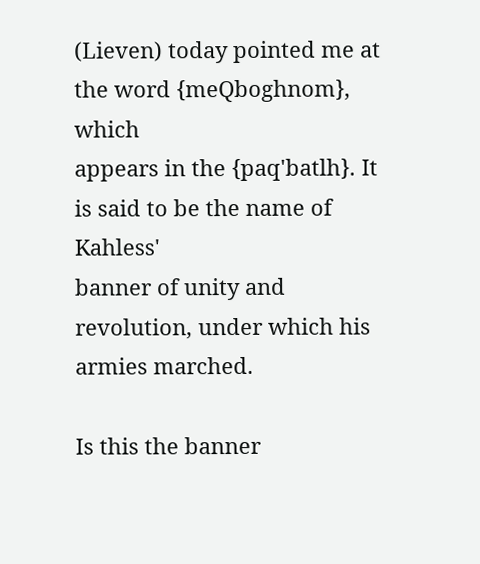(Lieven) today pointed me at the word {meQboghnom}, which
appears in the {paq'batlh}. It is said to be the name of Kahless'
banner of unity and revolution, under which his armies marched.

Is this the banner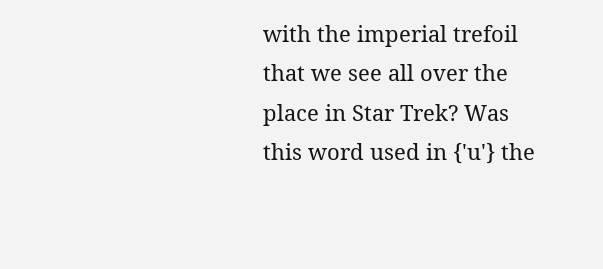with the imperial trefoil that we see all over the
place in Star Trek? Was this word used in {'u'} the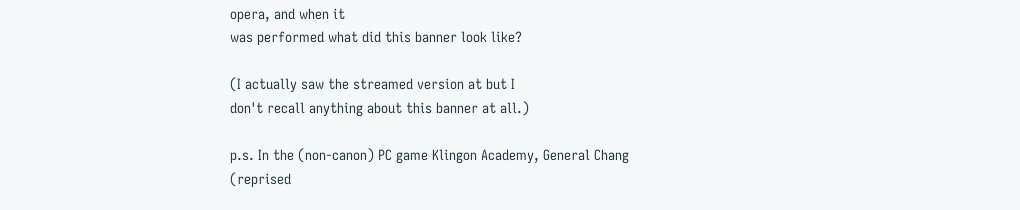opera, and when it
was performed what did this banner look like?

(I actually saw the streamed version at but I
don't recall anything about this banner at all.)

p.s. In the (non-canon) PC game Klingon Academy, General Chang
(reprised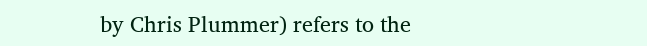by Chris Plummer) refers to the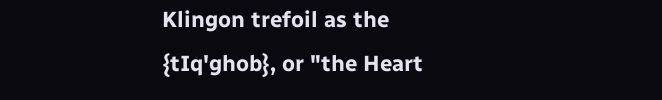Klingon trefoil as the
{tIq'ghob}, or "the Heart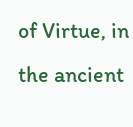of Virtue, in the ancient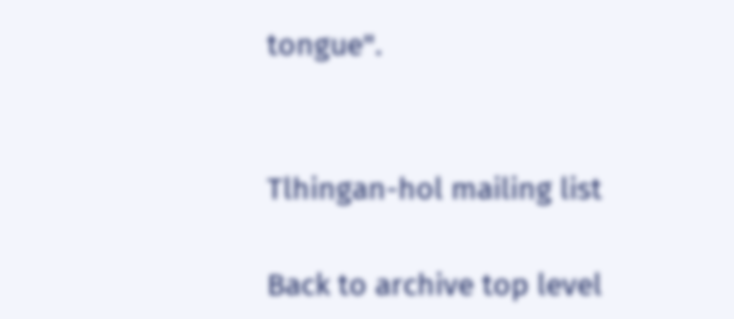tongue".


Tlhingan-hol mailing list

Back to archive top level